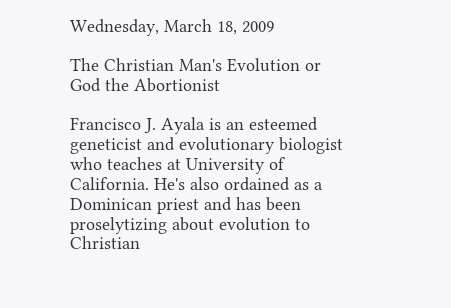Wednesday, March 18, 2009

The Christian Man's Evolution or God the Abortionist

Francisco J. Ayala is an esteemed geneticist and evolutionary biologist who teaches at University of California. He's also ordained as a Dominican priest and has been proselytizing about evolution to Christian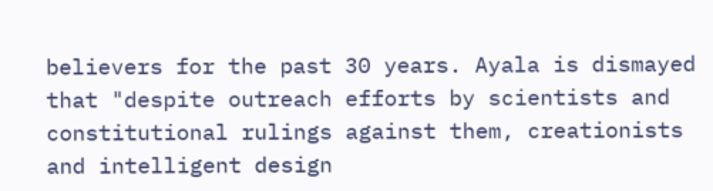believers for the past 30 years. Ayala is dismayed that "despite outreach efforts by scientists and constitutional rulings against them, creationists and intelligent design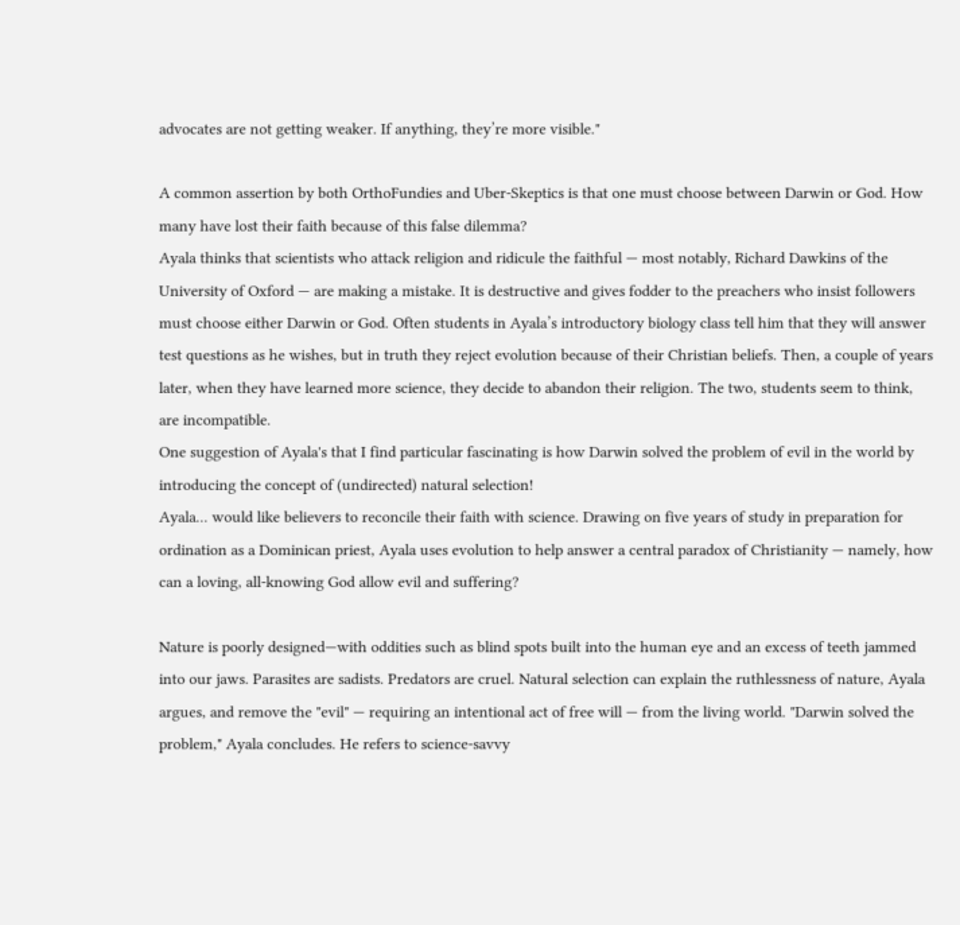advocates are not getting weaker. If anything, they’re more visible."

A common assertion by both OrthoFundies and Uber-Skeptics is that one must choose between Darwin or God. How many have lost their faith because of this false dilemma?
Ayala thinks that scientists who attack religion and ridicule the faithful — most notably, Richard Dawkins of the University of Oxford — are making a mistake. It is destructive and gives fodder to the preachers who insist followers must choose either Darwin or God. Often students in Ayala’s introductory biology class tell him that they will answer test questions as he wishes, but in truth they reject evolution because of their Christian beliefs. Then, a couple of years later, when they have learned more science, they decide to abandon their religion. The two, students seem to think, are incompatible.
One suggestion of Ayala's that I find particular fascinating is how Darwin solved the problem of evil in the world by introducing the concept of (undirected) natural selection!
Ayala... would like believers to reconcile their faith with science. Drawing on five years of study in preparation for ordination as a Dominican priest, Ayala uses evolution to help answer a central paradox of Christianity — namely, how can a loving, all-knowing God allow evil and suffering?

Nature is poorly designed—with oddities such as blind spots built into the human eye and an excess of teeth jammed into our jaws. Parasites are sadists. Predators are cruel. Natural selection can explain the ruthlessness of nature, Ayala argues, and remove the "evil" — requiring an intentional act of free will — from the living world. "Darwin solved the problem," Ayala concludes. He refers to science-savvy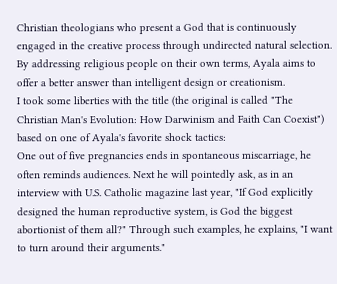Christian theologians who present a God that is continuously engaged in the creative process through undirected natural selection. By addressing religious people on their own terms, Ayala aims to offer a better answer than intelligent design or creationism.
I took some liberties with the title (the original is called "The Christian Man's Evolution: How Darwinism and Faith Can Coexist") based on one of Ayala's favorite shock tactics:
One out of five pregnancies ends in spontaneous miscarriage, he often reminds audiences. Next he will pointedly ask, as in an interview with U.S. Catholic magazine last year, "If God explicitly designed the human reproductive system, is God the biggest abortionist of them all?" Through such examples, he explains, "I want to turn around their arguments."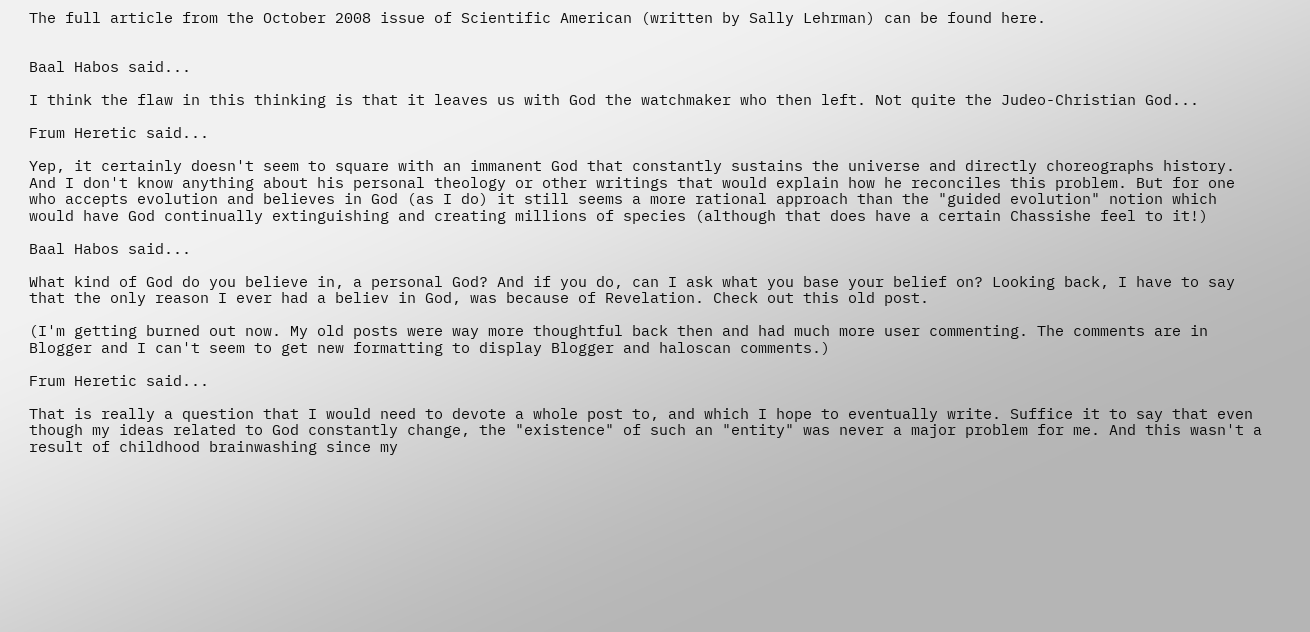The full article from the October 2008 issue of Scientific American (written by Sally Lehrman) can be found here.


Baal Habos said...

I think the flaw in this thinking is that it leaves us with God the watchmaker who then left. Not quite the Judeo-Christian God...

Frum Heretic said...

Yep, it certainly doesn't seem to square with an immanent God that constantly sustains the universe and directly choreographs history. And I don't know anything about his personal theology or other writings that would explain how he reconciles this problem. But for one who accepts evolution and believes in God (as I do) it still seems a more rational approach than the "guided evolution" notion which would have God continually extinguishing and creating millions of species (although that does have a certain Chassishe feel to it!)

Baal Habos said...

What kind of God do you believe in, a personal God? And if you do, can I ask what you base your belief on? Looking back, I have to say that the only reason I ever had a believ in God, was because of Revelation. Check out this old post.

(I'm getting burned out now. My old posts were way more thoughtful back then and had much more user commenting. The comments are in Blogger and I can't seem to get new formatting to display Blogger and haloscan comments.)

Frum Heretic said...

That is really a question that I would need to devote a whole post to, and which I hope to eventually write. Suffice it to say that even though my ideas related to God constantly change, the "existence" of such an "entity" was never a major problem for me. And this wasn't a result of childhood brainwashing since my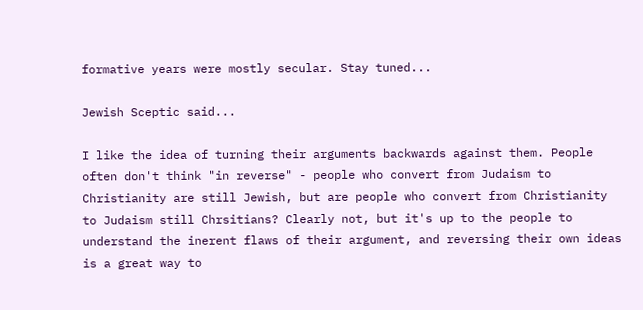formative years were mostly secular. Stay tuned...

Jewish Sceptic said...

I like the idea of turning their arguments backwards against them. People often don't think "in reverse" - people who convert from Judaism to Christianity are still Jewish, but are people who convert from Christianity to Judaism still Chrsitians? Clearly not, but it's up to the people to understand the inerent flaws of their argument, and reversing their own ideas is a great way to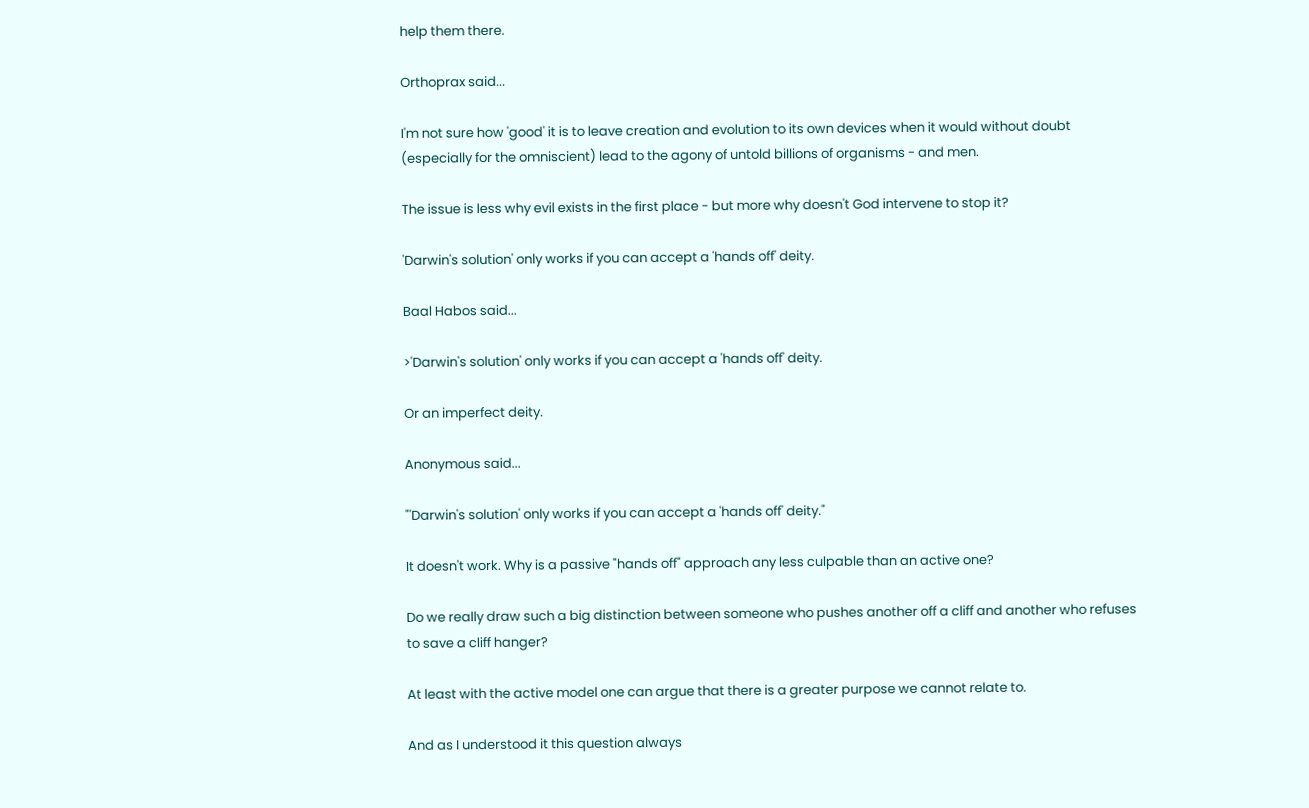help them there.

Orthoprax said...

I'm not sure how 'good' it is to leave creation and evolution to its own devices when it would without doubt (especially for the omniscient) lead to the agony of untold billions of organisms - and men.

The issue is less why evil exists in the first place - but more why doesn't God intervene to stop it?

'Darwin's solution' only works if you can accept a 'hands off' deity.

Baal Habos said...

>'Darwin's solution' only works if you can accept a 'hands off' deity.

Or an imperfect deity.

Anonymous said...

"'Darwin's solution' only works if you can accept a 'hands off' deity."

It doesn't work. Why is a passive "hands off" approach any less culpable than an active one?

Do we really draw such a big distinction between someone who pushes another off a cliff and another who refuses to save a cliff hanger?

At least with the active model one can argue that there is a greater purpose we cannot relate to.

And as I understood it this question always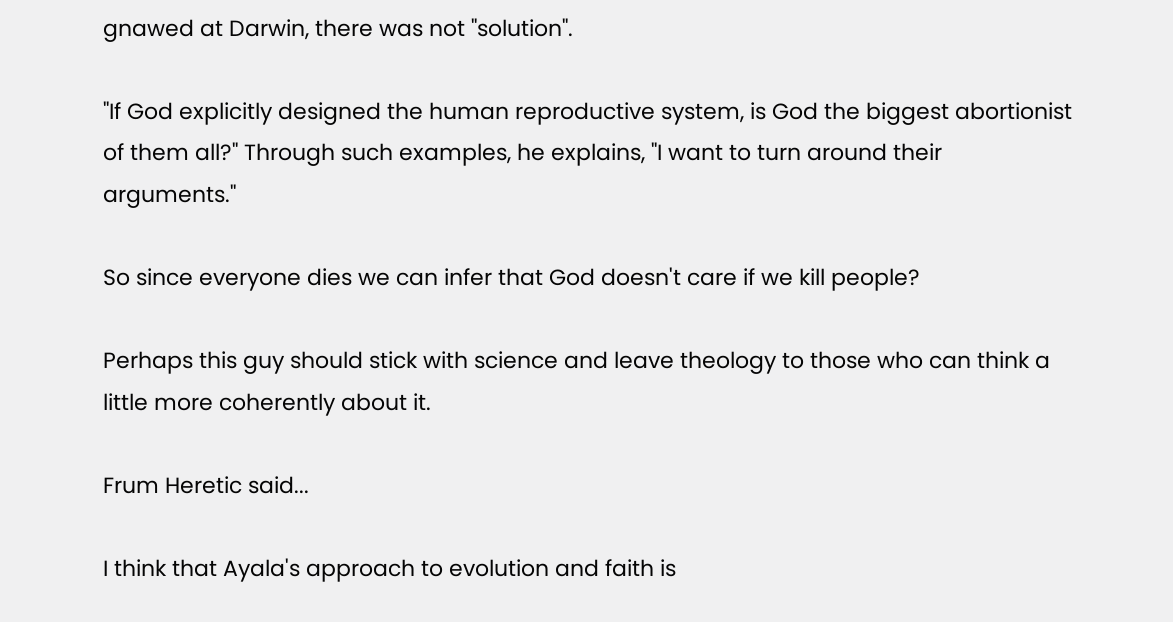gnawed at Darwin, there was not "solution".

"If God explicitly designed the human reproductive system, is God the biggest abortionist of them all?" Through such examples, he explains, "I want to turn around their arguments."

So since everyone dies we can infer that God doesn't care if we kill people?

Perhaps this guy should stick with science and leave theology to those who can think a little more coherently about it.

Frum Heretic said...

I think that Ayala's approach to evolution and faith is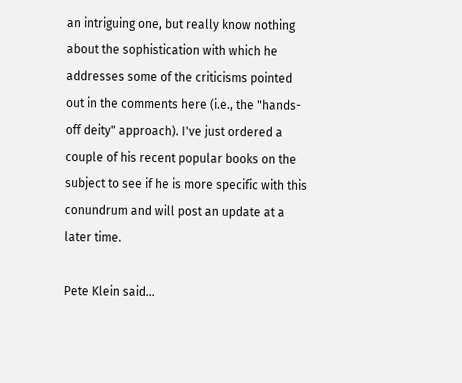an intriguing one, but really know nothing about the sophistication with which he addresses some of the criticisms pointed out in the comments here (i.e., the "hands-off deity" approach). I've just ordered a couple of his recent popular books on the subject to see if he is more specific with this conundrum and will post an update at a later time.

Pete Klein said...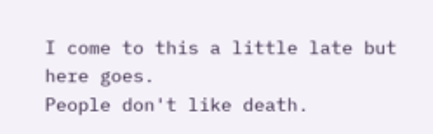I come to this a little late but here goes.
People don't like death.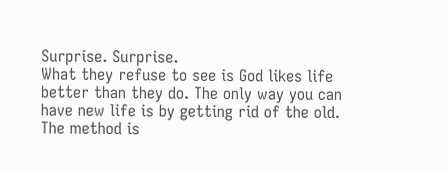Surprise. Surprise.
What they refuse to see is God likes life better than they do. The only way you can have new life is by getting rid of the old. The method is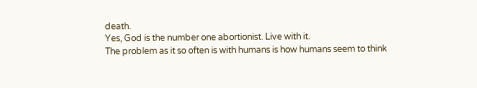death.
Yes, God is the number one abortionist. Live with it.
The problem as it so often is with humans is how humans seem to think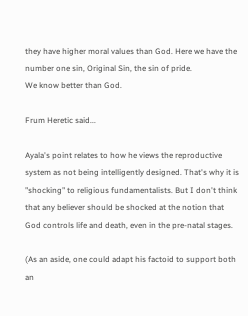they have higher moral values than God. Here we have the number one sin, Original Sin, the sin of pride.
We know better than God.

Frum Heretic said...

Ayala's point relates to how he views the reproductive system as not being intelligently designed. That's why it is "shocking" to religious fundamentalists. But I don't think that any believer should be shocked at the notion that God controls life and death, even in the pre-natal stages.

(As an aside, one could adapt his factoid to support both an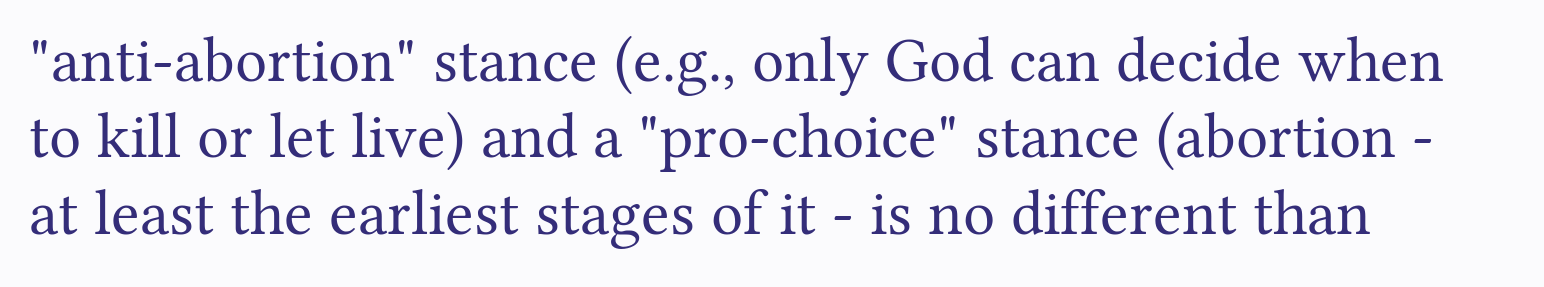"anti-abortion" stance (e.g., only God can decide when to kill or let live) and a "pro-choice" stance (abortion - at least the earliest stages of it - is no different than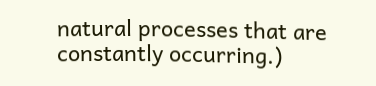natural processes that are constantly occurring.)